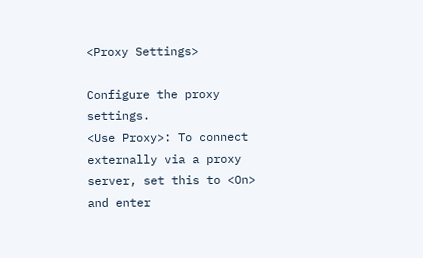<Proxy Settings>

Configure the proxy settings.
<Use Proxy>: To connect externally via a proxy server, set this to <On> and enter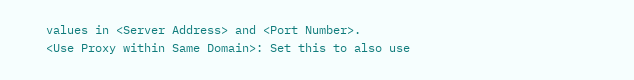values in <Server Address> and <Port Number>.
<Use Proxy within Same Domain>: Set this to also use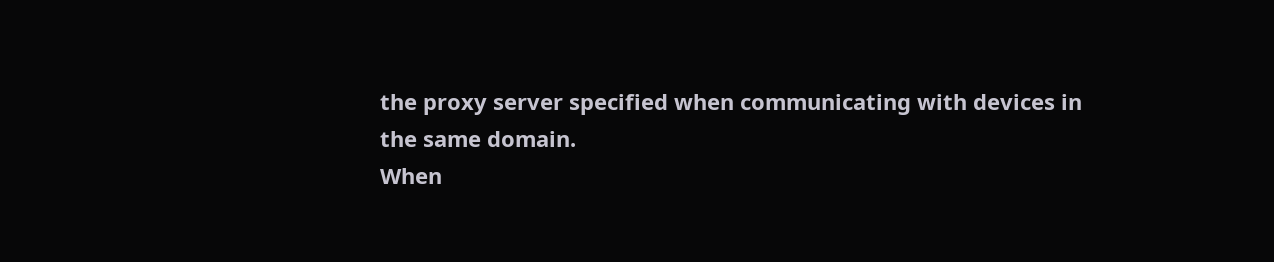the proxy server specified when communicating with devices in the same domain.
When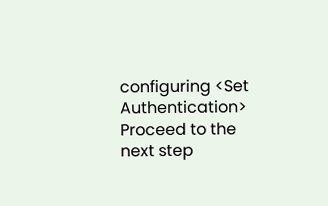configuring <Set Authentication>
Proceed to the next step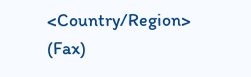<Country/Region> (Fax)